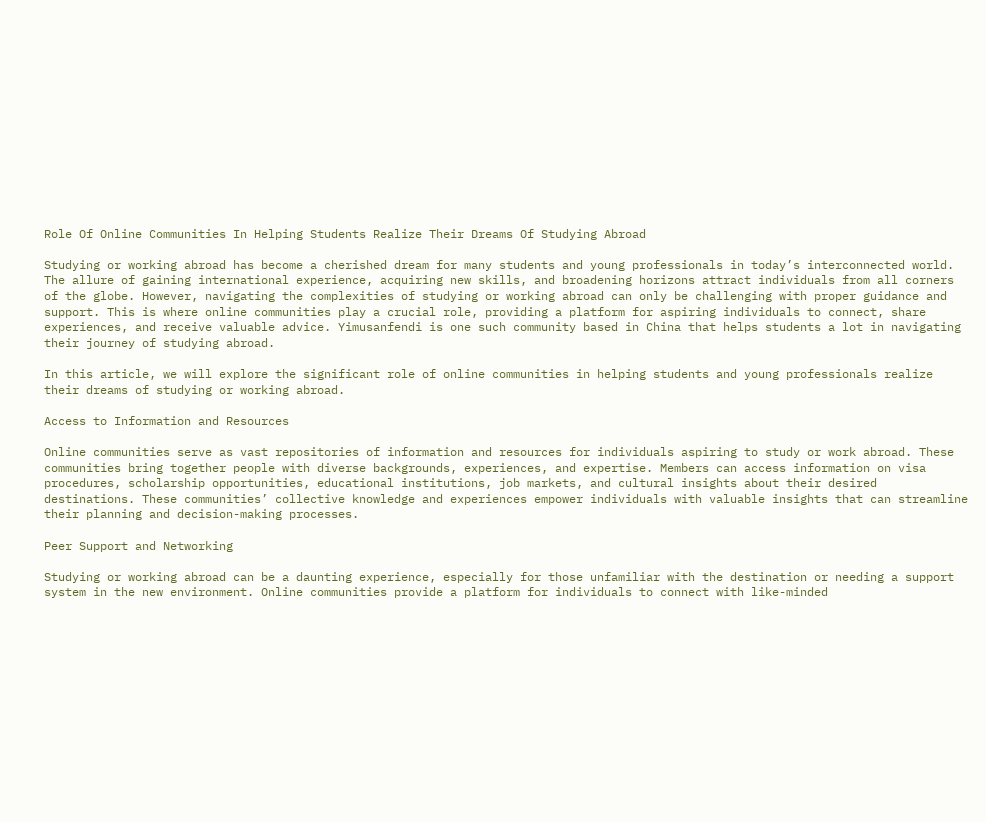Role Of Online Communities In Helping Students Realize Their Dreams Of Studying Abroad

Studying or working abroad has become a cherished dream for many students and young professionals in today’s interconnected world. The allure of gaining international experience, acquiring new skills, and broadening horizons attract individuals from all corners of the globe. However, navigating the complexities of studying or working abroad can only be challenging with proper guidance and support. This is where online communities play a crucial role, providing a platform for aspiring individuals to connect, share experiences, and receive valuable advice. Yimusanfendi is one such community based in China that helps students a lot in navigating their journey of studying abroad.

In this article, we will explore the significant role of online communities in helping students and young professionals realize their dreams of studying or working abroad.

Access to Information and Resources

Online communities serve as vast repositories of information and resources for individuals aspiring to study or work abroad. These communities bring together people with diverse backgrounds, experiences, and expertise. Members can access information on visa procedures, scholarship opportunities, educational institutions, job markets, and cultural insights about their desired destinations. These communities’ collective knowledge and experiences empower individuals with valuable insights that can streamline their planning and decision-making processes.

Peer Support and Networking

Studying or working abroad can be a daunting experience, especially for those unfamiliar with the destination or needing a support system in the new environment. Online communities provide a platform for individuals to connect with like-minded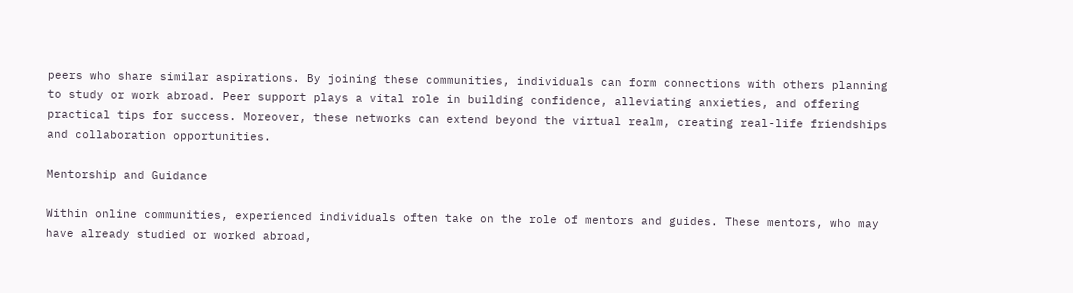peers who share similar aspirations. By joining these communities, individuals can form connections with others planning to study or work abroad. Peer support plays a vital role in building confidence, alleviating anxieties, and offering practical tips for success. Moreover, these networks can extend beyond the virtual realm, creating real-life friendships and collaboration opportunities.

Mentorship and Guidance

Within online communities, experienced individuals often take on the role of mentors and guides. These mentors, who may have already studied or worked abroad,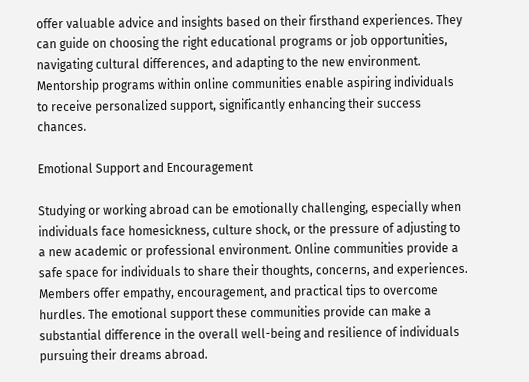offer valuable advice and insights based on their firsthand experiences. They can guide on choosing the right educational programs or job opportunities, navigating cultural differences, and adapting to the new environment. Mentorship programs within online communities enable aspiring individuals to receive personalized support, significantly enhancing their success chances.

Emotional Support and Encouragement

Studying or working abroad can be emotionally challenging, especially when individuals face homesickness, culture shock, or the pressure of adjusting to a new academic or professional environment. Online communities provide a safe space for individuals to share their thoughts, concerns, and experiences. Members offer empathy, encouragement, and practical tips to overcome hurdles. The emotional support these communities provide can make a substantial difference in the overall well-being and resilience of individuals pursuing their dreams abroad.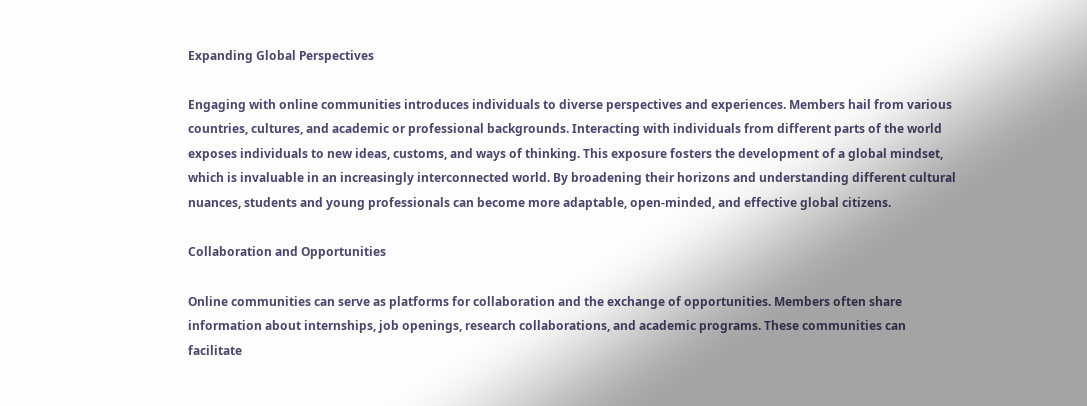Expanding Global Perspectives

Engaging with online communities introduces individuals to diverse perspectives and experiences. Members hail from various countries, cultures, and academic or professional backgrounds. Interacting with individuals from different parts of the world exposes individuals to new ideas, customs, and ways of thinking. This exposure fosters the development of a global mindset, which is invaluable in an increasingly interconnected world. By broadening their horizons and understanding different cultural nuances, students and young professionals can become more adaptable, open-minded, and effective global citizens.

Collaboration and Opportunities

Online communities can serve as platforms for collaboration and the exchange of opportunities. Members often share information about internships, job openings, research collaborations, and academic programs. These communities can facilitate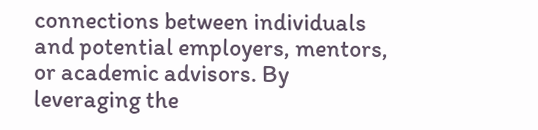connections between individuals and potential employers, mentors, or academic advisors. By leveraging the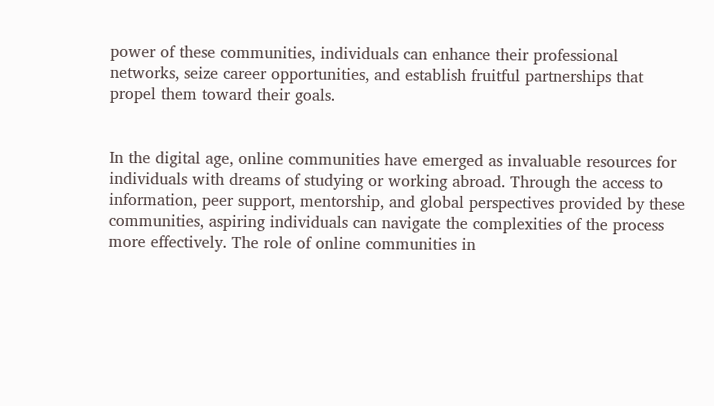power of these communities, individuals can enhance their professional networks, seize career opportunities, and establish fruitful partnerships that propel them toward their goals.


In the digital age, online communities have emerged as invaluable resources for individuals with dreams of studying or working abroad. Through the access to information, peer support, mentorship, and global perspectives provided by these communities, aspiring individuals can navigate the complexities of the process more effectively. The role of online communities in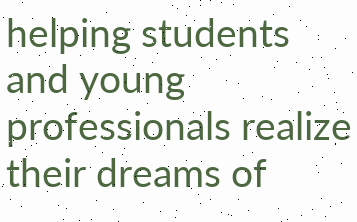helping students and young professionals realize their dreams of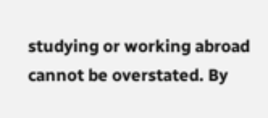studying or working abroad cannot be overstated. By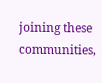joining these communities,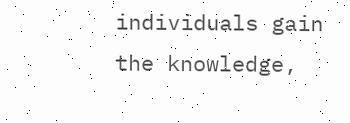individuals gain the knowledge,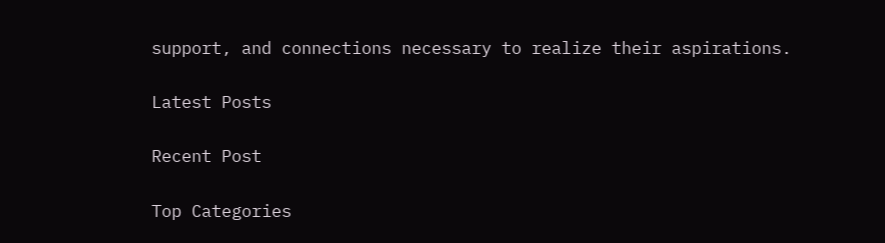support, and connections necessary to realize their aspirations.

Latest Posts

Recent Post

Top Categories